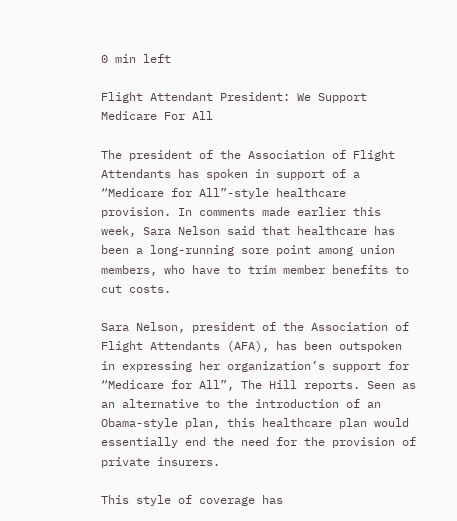0 min left

Flight Attendant President: We Support Medicare For All

The president of the Association of Flight Attendants has spoken in support of a “Medicare for All”-style healthcare provision. In comments made earlier this week, Sara Nelson said that healthcare has been a long-running sore point among union members, who have to trim member benefits to cut costs.

Sara Nelson, president of the Association of Flight Attendants (AFA), has been outspoken in expressing her organization’s support for “Medicare for All”, The Hill reports. Seen as an alternative to the introduction of an Obama-style plan, this healthcare plan would essentially end the need for the provision of private insurers.

This style of coverage has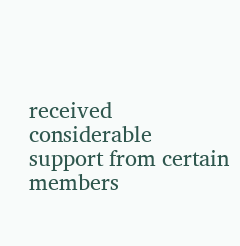received considerable support from certain members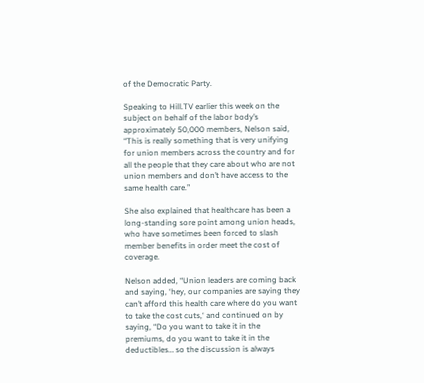of the Democratic Party.

Speaking to Hill.TV earlier this week on the subject on behalf of the labor body’s approximately 50,000 members, Nelson said, “This is really something that is very unifying for union members across the country and for all the people that they care about who are not union members and don’t have access to the same health care.”

She also explained that healthcare has been a long-standing sore point among union heads, who have sometimes been forced to slash member benefits in order meet the cost of coverage.

Nelson added, “Union leaders are coming back and saying, ‘hey, our companies are saying they can’t afford this health care where do you want to take the cost cuts,‘ and continued on by saying, “Do you want to take it in the premiums, do you want to take it in the deductibles… so the discussion is always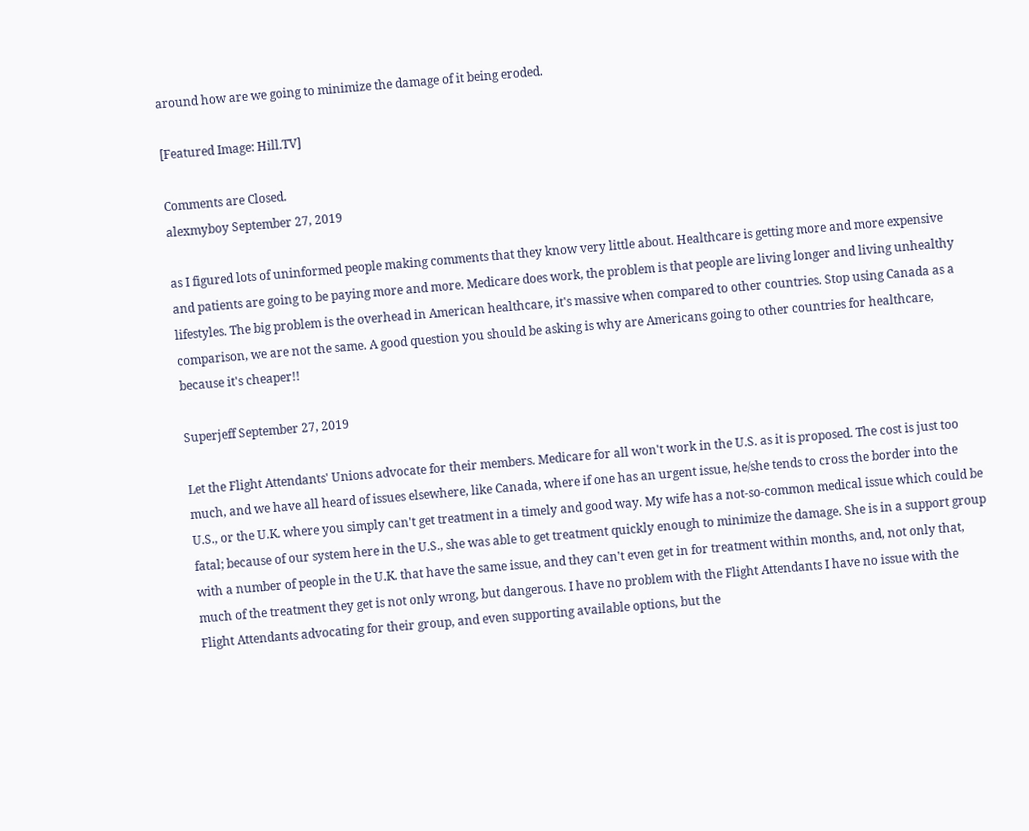around how are we going to minimize the damage of it being eroded.

[Featured Image: Hill.TV]

Comments are Closed.
alexmyboy September 27, 2019

as I figured lots of uninformed people making comments that they know very little about. Healthcare is getting more and more expensive and patients are going to be paying more and more. Medicare does work, the problem is that people are living longer and living unhealthy lifestyles. The big problem is the overhead in American healthcare, it's massive when compared to other countries. Stop using Canada as a comparison, we are not the same. A good question you should be asking is why are Americans going to other countries for healthcare, because it's cheaper!!

Superjeff September 27, 2019

Let the Flight Attendants' Unions advocate for their members. Medicare for all won't work in the U.S. as it is proposed. The cost is just too much, and we have all heard of issues elsewhere, like Canada, where if one has an urgent issue, he/she tends to cross the border into the U.S., or the U.K. where you simply can't get treatment in a timely and good way. My wife has a not-so-common medical issue which could be fatal; because of our system here in the U.S., she was able to get treatment quickly enough to minimize the damage. She is in a support group with a number of people in the U.K. that have the same issue, and they can't even get in for treatment within months, and, not only that, much of the treatment they get is not only wrong, but dangerous. I have no problem with the Flight Attendants I have no issue with the Flight Attendants advocating for their group, and even supporting available options, but the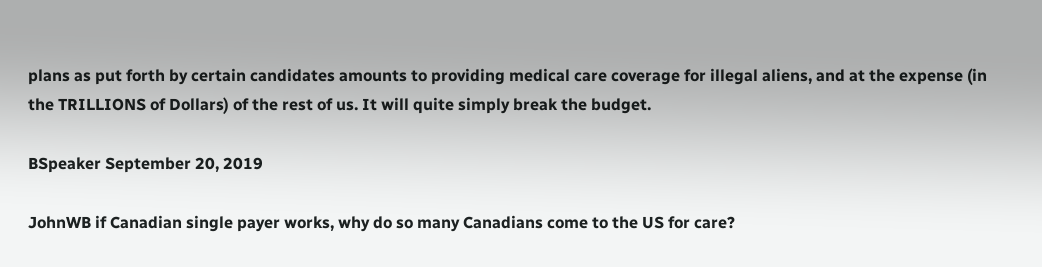plans as put forth by certain candidates amounts to providing medical care coverage for illegal aliens, and at the expense (in the TRILLIONS of Dollars) of the rest of us. It will quite simply break the budget.

BSpeaker September 20, 2019

JohnWB if Canadian single payer works, why do so many Canadians come to the US for care?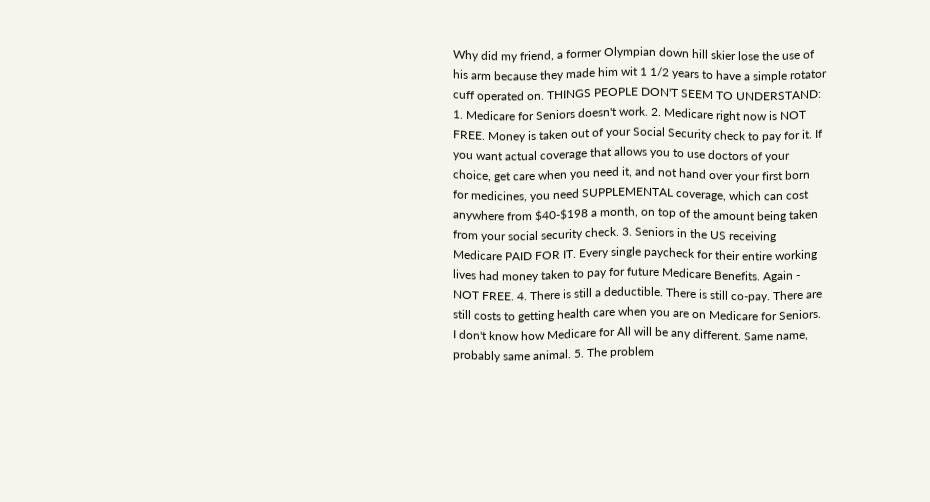Why did my friend, a former Olympian down hill skier lose the use of his arm because they made him wit 1 1/2 years to have a simple rotator cuff operated on. THINGS PEOPLE DON'T SEEM TO UNDERSTAND: 1. Medicare for Seniors doesn't work. 2. Medicare right now is NOT FREE. Money is taken out of your Social Security check to pay for it. If you want actual coverage that allows you to use doctors of your choice, get care when you need it, and not hand over your first born for medicines, you need SUPPLEMENTAL coverage, which can cost anywhere from $40-$198 a month, on top of the amount being taken from your social security check. 3. Seniors in the US receiving Medicare PAID FOR IT. Every single paycheck for their entire working lives had money taken to pay for future Medicare Benefits. Again - NOT FREE. 4. There is still a deductible. There is still co-pay. There are still costs to getting health care when you are on Medicare for Seniors. I don't know how Medicare for All will be any different. Same name, probably same animal. 5. The problem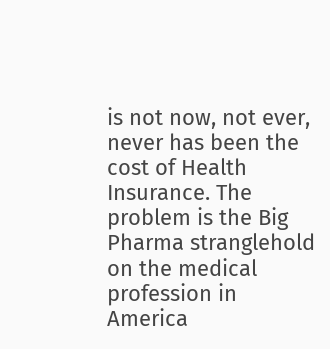is not now, not ever, never has been the cost of Health Insurance. The problem is the Big Pharma stranglehold on the medical profession in America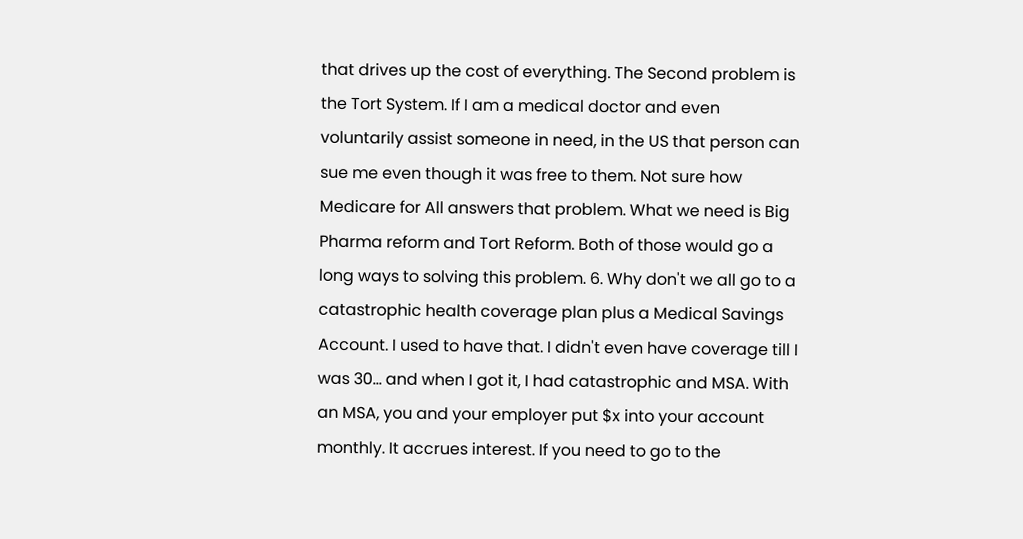that drives up the cost of everything. The Second problem is the Tort System. If I am a medical doctor and even voluntarily assist someone in need, in the US that person can sue me even though it was free to them. Not sure how Medicare for All answers that problem. What we need is Big Pharma reform and Tort Reform. Both of those would go a long ways to solving this problem. 6. Why don't we all go to a catastrophic health coverage plan plus a Medical Savings Account. I used to have that. I didn't even have coverage till I was 30... and when I got it, I had catastrophic and MSA. With an MSA, you and your employer put $x into your account monthly. It accrues interest. If you need to go to the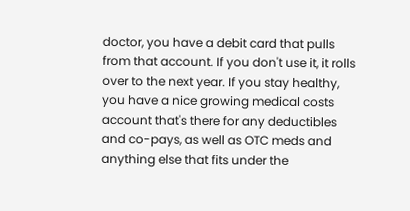doctor, you have a debit card that pulls from that account. If you don't use it, it rolls over to the next year. If you stay healthy, you have a nice growing medical costs account that's there for any deductibles and co-pays, as well as OTC meds and anything else that fits under the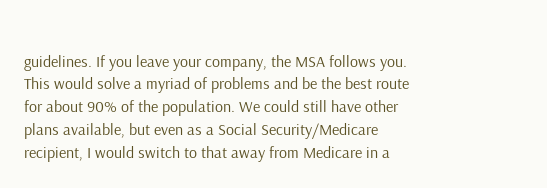guidelines. If you leave your company, the MSA follows you. This would solve a myriad of problems and be the best route for about 90% of the population. We could still have other plans available, but even as a Social Security/Medicare recipient, I would switch to that away from Medicare in a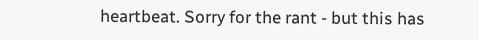heartbeat. Sorry for the rant - but this has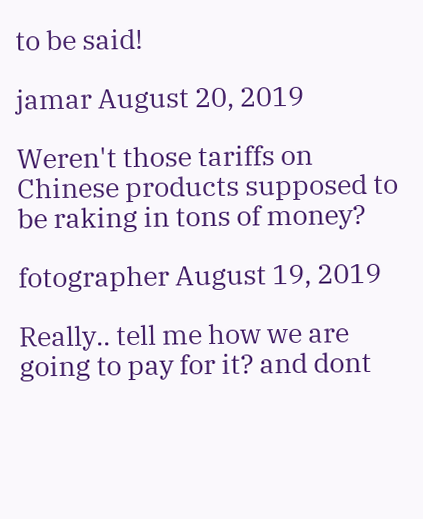to be said!

jamar August 20, 2019

Weren't those tariffs on Chinese products supposed to be raking in tons of money?

fotographer August 19, 2019

Really.. tell me how we are going to pay for it? and dont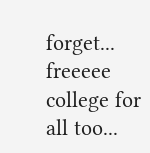forget... freeeee college for all too...